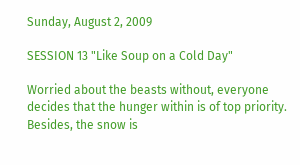Sunday, August 2, 2009

SESSION 13 "Like Soup on a Cold Day"

Worried about the beasts without, everyone decides that the hunger within is of top priority. Besides, the snow is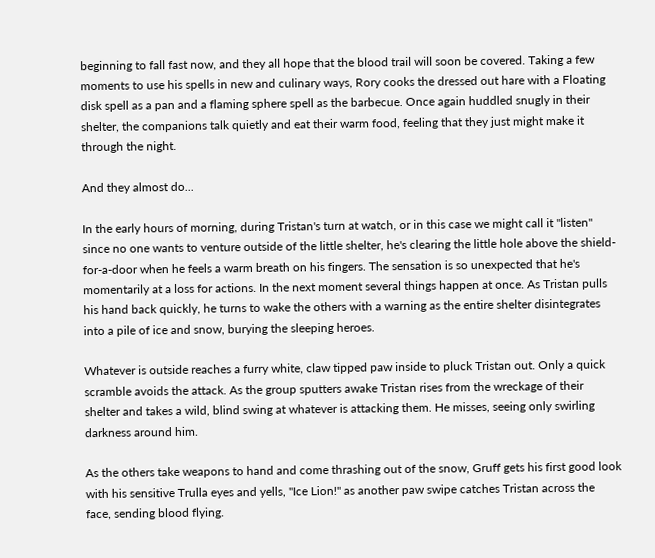beginning to fall fast now, and they all hope that the blood trail will soon be covered. Taking a few moments to use his spells in new and culinary ways, Rory cooks the dressed out hare with a Floating disk spell as a pan and a flaming sphere spell as the barbecue. Once again huddled snugly in their shelter, the companions talk quietly and eat their warm food, feeling that they just might make it through the night.

And they almost do...

In the early hours of morning, during Tristan's turn at watch, or in this case we might call it "listen" since no one wants to venture outside of the little shelter, he's clearing the little hole above the shield-for-a-door when he feels a warm breath on his fingers. The sensation is so unexpected that he's momentarily at a loss for actions. In the next moment several things happen at once. As Tristan pulls his hand back quickly, he turns to wake the others with a warning as the entire shelter disintegrates into a pile of ice and snow, burying the sleeping heroes.

Whatever is outside reaches a furry white, claw tipped paw inside to pluck Tristan out. Only a quick scramble avoids the attack. As the group sputters awake Tristan rises from the wreckage of their shelter and takes a wild, blind swing at whatever is attacking them. He misses, seeing only swirling darkness around him.

As the others take weapons to hand and come thrashing out of the snow, Gruff gets his first good look with his sensitive Trulla eyes and yells, "Ice Lion!" as another paw swipe catches Tristan across the face, sending blood flying.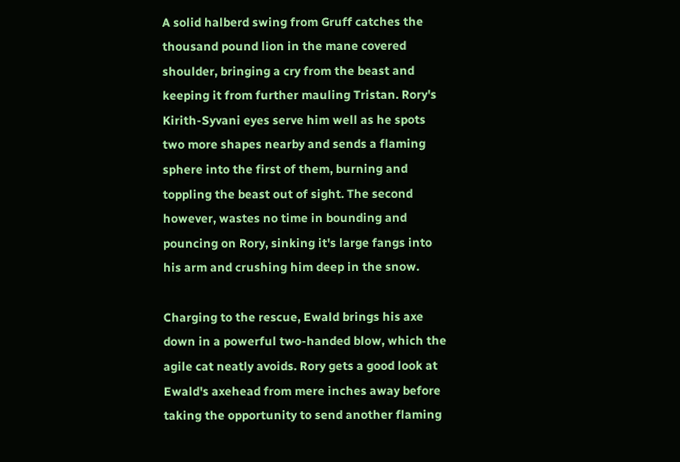A solid halberd swing from Gruff catches the thousand pound lion in the mane covered shoulder, bringing a cry from the beast and keeping it from further mauling Tristan. Rory's Kirith-Syvani eyes serve him well as he spots two more shapes nearby and sends a flaming sphere into the first of them, burning and toppling the beast out of sight. The second however, wastes no time in bounding and pouncing on Rory, sinking it's large fangs into his arm and crushing him deep in the snow.

Charging to the rescue, Ewald brings his axe down in a powerful two-handed blow, which the agile cat neatly avoids. Rory gets a good look at Ewald's axehead from mere inches away before taking the opportunity to send another flaming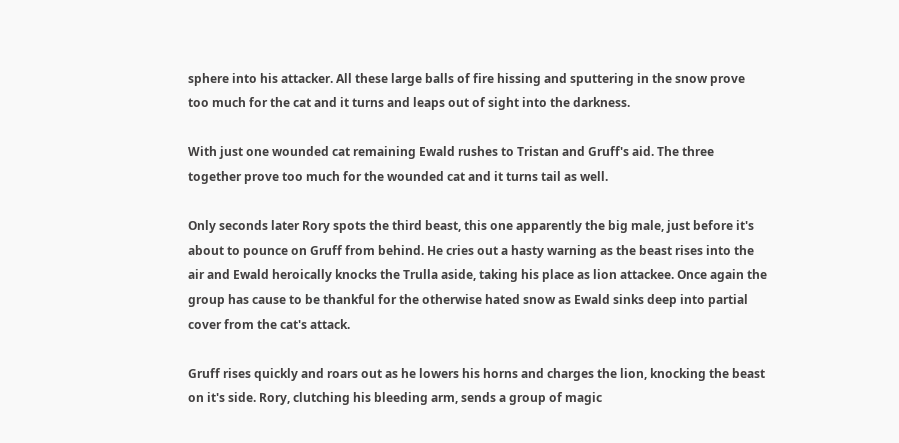sphere into his attacker. All these large balls of fire hissing and sputtering in the snow prove too much for the cat and it turns and leaps out of sight into the darkness.

With just one wounded cat remaining Ewald rushes to Tristan and Gruff's aid. The three together prove too much for the wounded cat and it turns tail as well.

Only seconds later Rory spots the third beast, this one apparently the big male, just before it's about to pounce on Gruff from behind. He cries out a hasty warning as the beast rises into the air and Ewald heroically knocks the Trulla aside, taking his place as lion attackee. Once again the group has cause to be thankful for the otherwise hated snow as Ewald sinks deep into partial cover from the cat's attack.

Gruff rises quickly and roars out as he lowers his horns and charges the lion, knocking the beast on it's side. Rory, clutching his bleeding arm, sends a group of magic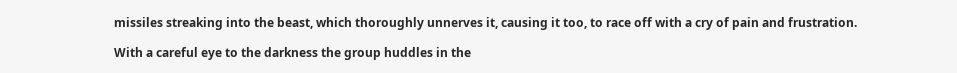missiles streaking into the beast, which thoroughly unnerves it, causing it too, to race off with a cry of pain and frustration.

With a careful eye to the darkness the group huddles in the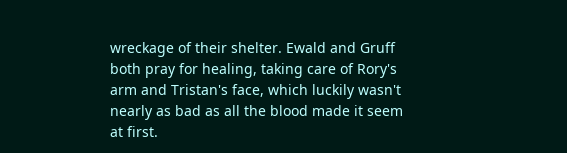wreckage of their shelter. Ewald and Gruff both pray for healing, taking care of Rory's arm and Tristan's face, which luckily wasn't nearly as bad as all the blood made it seem at first.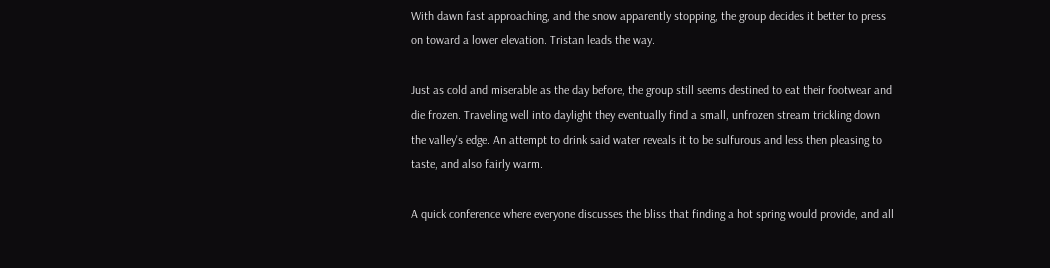With dawn fast approaching, and the snow apparently stopping, the group decides it better to press on toward a lower elevation. Tristan leads the way.

Just as cold and miserable as the day before, the group still seems destined to eat their footwear and die frozen. Traveling well into daylight they eventually find a small, unfrozen stream trickling down the valley's edge. An attempt to drink said water reveals it to be sulfurous and less then pleasing to taste, and also fairly warm.

A quick conference where everyone discusses the bliss that finding a hot spring would provide, and all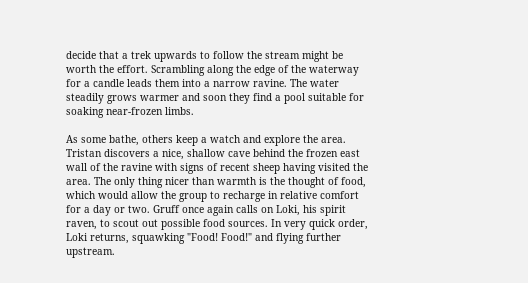decide that a trek upwards to follow the stream might be worth the effort. Scrambling along the edge of the waterway for a candle leads them into a narrow ravine. The water steadily grows warmer and soon they find a pool suitable for soaking near-frozen limbs.

As some bathe, others keep a watch and explore the area. Tristan discovers a nice, shallow cave behind the frozen east wall of the ravine with signs of recent sheep having visited the area. The only thing nicer than warmth is the thought of food, which would allow the group to recharge in relative comfort for a day or two. Gruff once again calls on Loki, his spirit raven, to scout out possible food sources. In very quick order, Loki returns, squawking "Food! Food!" and flying further upstream.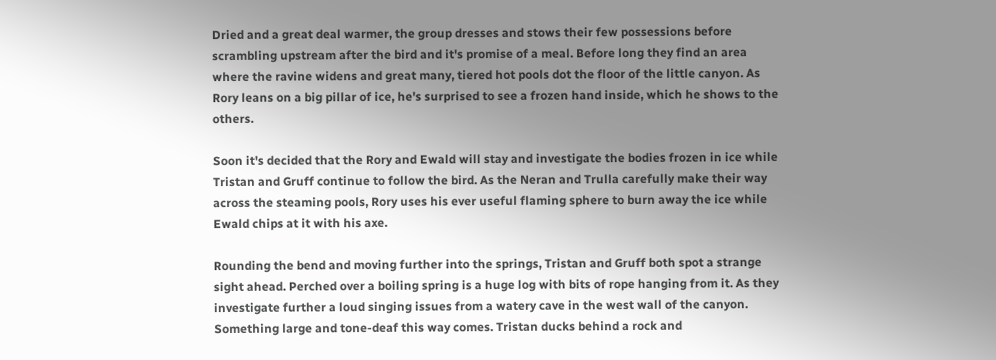Dried and a great deal warmer, the group dresses and stows their few possessions before scrambling upstream after the bird and it's promise of a meal. Before long they find an area where the ravine widens and great many, tiered hot pools dot the floor of the little canyon. As Rory leans on a big pillar of ice, he's surprised to see a frozen hand inside, which he shows to the others.

Soon it's decided that the Rory and Ewald will stay and investigate the bodies frozen in ice while Tristan and Gruff continue to follow the bird. As the Neran and Trulla carefully make their way across the steaming pools, Rory uses his ever useful flaming sphere to burn away the ice while Ewald chips at it with his axe.

Rounding the bend and moving further into the springs, Tristan and Gruff both spot a strange sight ahead. Perched over a boiling spring is a huge log with bits of rope hanging from it. As they investigate further a loud singing issues from a watery cave in the west wall of the canyon. Something large and tone-deaf this way comes. Tristan ducks behind a rock and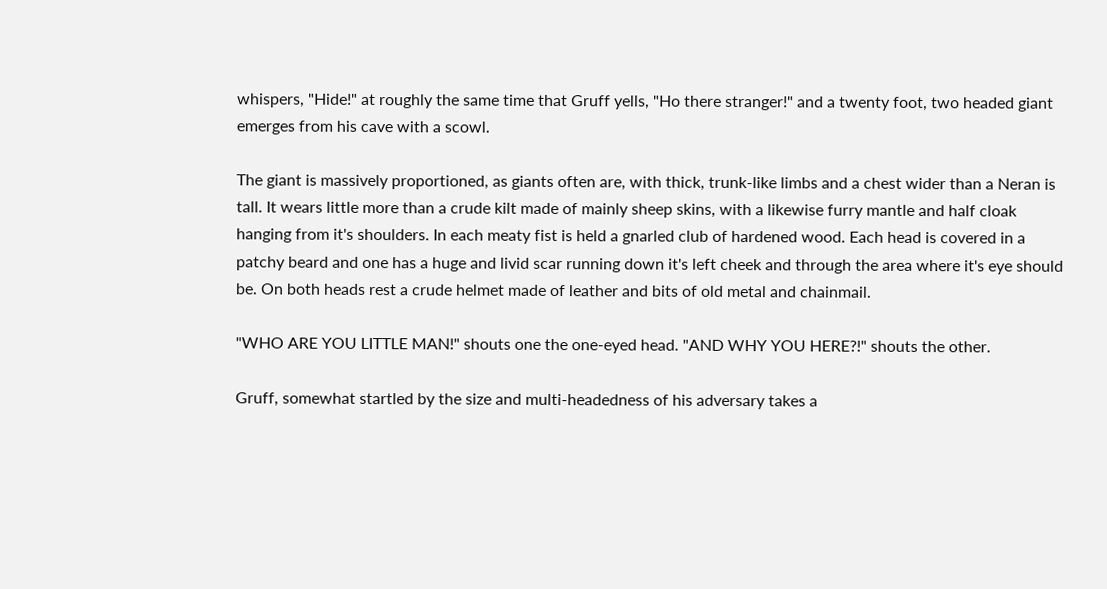whispers, "Hide!" at roughly the same time that Gruff yells, "Ho there stranger!" and a twenty foot, two headed giant emerges from his cave with a scowl.

The giant is massively proportioned, as giants often are, with thick, trunk-like limbs and a chest wider than a Neran is tall. It wears little more than a crude kilt made of mainly sheep skins, with a likewise furry mantle and half cloak hanging from it's shoulders. In each meaty fist is held a gnarled club of hardened wood. Each head is covered in a patchy beard and one has a huge and livid scar running down it's left cheek and through the area where it's eye should be. On both heads rest a crude helmet made of leather and bits of old metal and chainmail.

"WHO ARE YOU LITTLE MAN!" shouts one the one-eyed head. "AND WHY YOU HERE?!" shouts the other.

Gruff, somewhat startled by the size and multi-headedness of his adversary takes a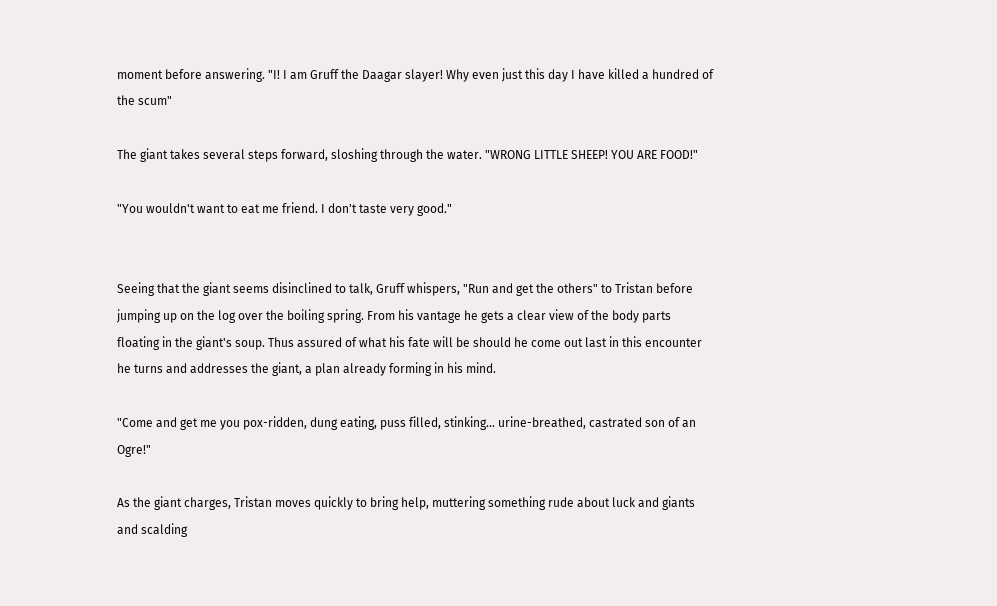moment before answering. "I! I am Gruff the Daagar slayer! Why even just this day I have killed a hundred of the scum"

The giant takes several steps forward, sloshing through the water. "WRONG LITTLE SHEEP! YOU ARE FOOD!"

"You wouldn't want to eat me friend. I don't taste very good."


Seeing that the giant seems disinclined to talk, Gruff whispers, "Run and get the others" to Tristan before jumping up on the log over the boiling spring. From his vantage he gets a clear view of the body parts floating in the giant's soup. Thus assured of what his fate will be should he come out last in this encounter he turns and addresses the giant, a plan already forming in his mind.

"Come and get me you pox-ridden, dung eating, puss filled, stinking... urine-breathed, castrated son of an Ogre!"

As the giant charges, Tristan moves quickly to bring help, muttering something rude about luck and giants and scalding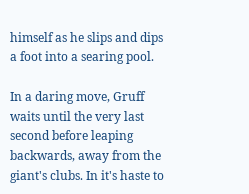himself as he slips and dips a foot into a searing pool.

In a daring move, Gruff waits until the very last second before leaping backwards, away from the giant's clubs. In it's haste to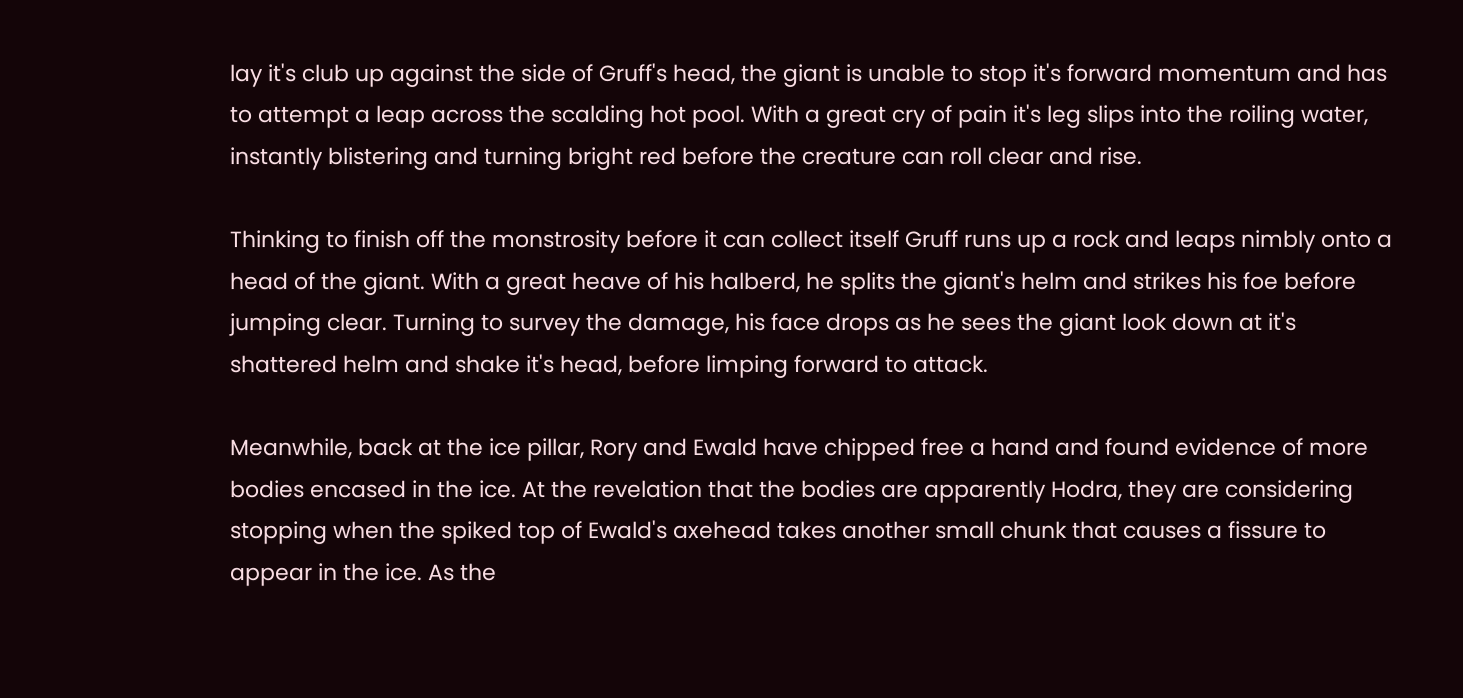lay it's club up against the side of Gruff's head, the giant is unable to stop it's forward momentum and has to attempt a leap across the scalding hot pool. With a great cry of pain it's leg slips into the roiling water, instantly blistering and turning bright red before the creature can roll clear and rise.

Thinking to finish off the monstrosity before it can collect itself Gruff runs up a rock and leaps nimbly onto a head of the giant. With a great heave of his halberd, he splits the giant's helm and strikes his foe before jumping clear. Turning to survey the damage, his face drops as he sees the giant look down at it's shattered helm and shake it's head, before limping forward to attack.

Meanwhile, back at the ice pillar, Rory and Ewald have chipped free a hand and found evidence of more bodies encased in the ice. At the revelation that the bodies are apparently Hodra, they are considering stopping when the spiked top of Ewald's axehead takes another small chunk that causes a fissure to appear in the ice. As the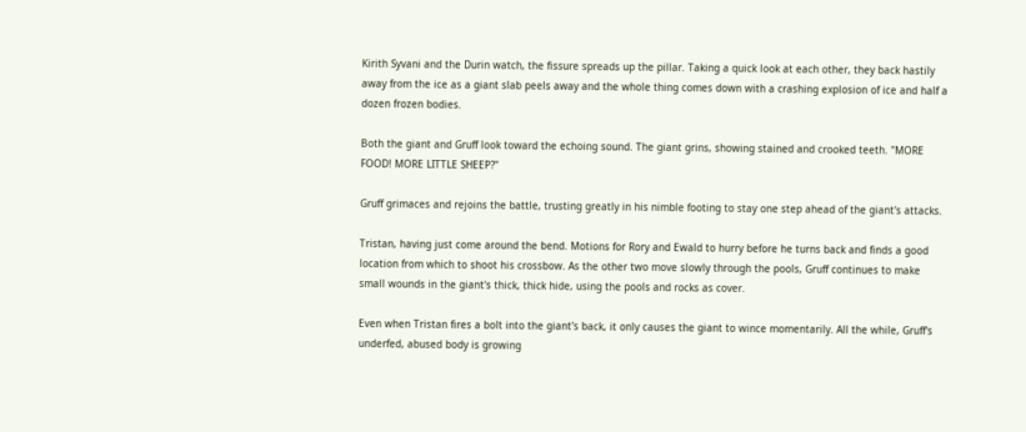Kirith Syvani and the Durin watch, the fissure spreads up the pillar. Taking a quick look at each other, they back hastily away from the ice as a giant slab peels away and the whole thing comes down with a crashing explosion of ice and half a dozen frozen bodies.

Both the giant and Gruff look toward the echoing sound. The giant grins, showing stained and crooked teeth. "MORE FOOD! MORE LITTLE SHEEP?"

Gruff grimaces and rejoins the battle, trusting greatly in his nimble footing to stay one step ahead of the giant's attacks.

Tristan, having just come around the bend. Motions for Rory and Ewald to hurry before he turns back and finds a good location from which to shoot his crossbow. As the other two move slowly through the pools, Gruff continues to make small wounds in the giant's thick, thick hide, using the pools and rocks as cover.

Even when Tristan fires a bolt into the giant's back, it only causes the giant to wince momentarily. All the while, Gruff's underfed, abused body is growing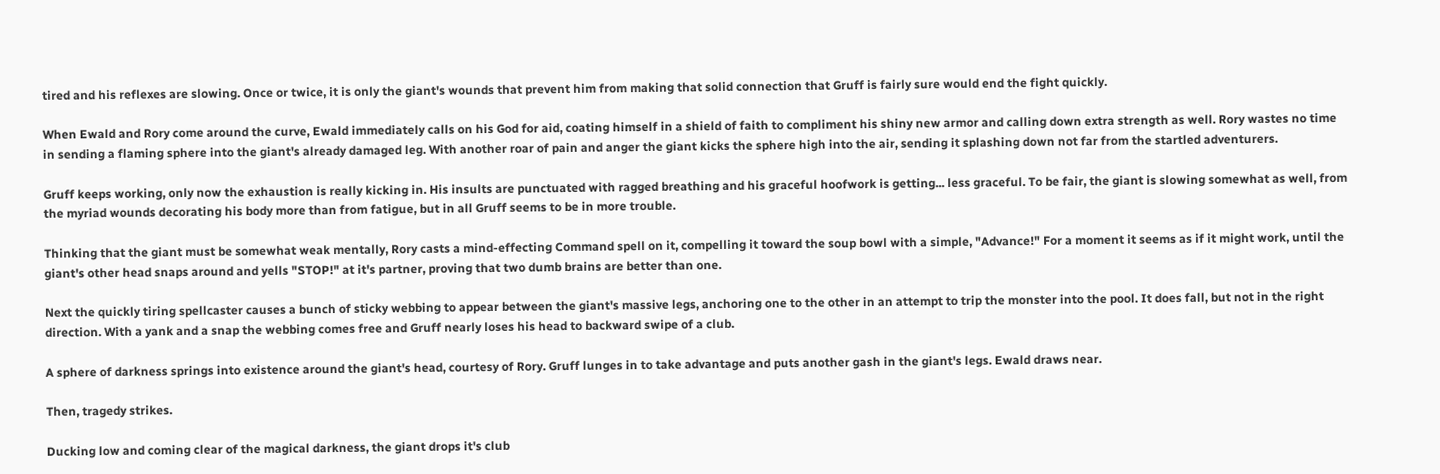tired and his reflexes are slowing. Once or twice, it is only the giant's wounds that prevent him from making that solid connection that Gruff is fairly sure would end the fight quickly.

When Ewald and Rory come around the curve, Ewald immediately calls on his God for aid, coating himself in a shield of faith to compliment his shiny new armor and calling down extra strength as well. Rory wastes no time in sending a flaming sphere into the giant's already damaged leg. With another roar of pain and anger the giant kicks the sphere high into the air, sending it splashing down not far from the startled adventurers.

Gruff keeps working, only now the exhaustion is really kicking in. His insults are punctuated with ragged breathing and his graceful hoofwork is getting... less graceful. To be fair, the giant is slowing somewhat as well, from the myriad wounds decorating his body more than from fatigue, but in all Gruff seems to be in more trouble.

Thinking that the giant must be somewhat weak mentally, Rory casts a mind-effecting Command spell on it, compelling it toward the soup bowl with a simple, "Advance!" For a moment it seems as if it might work, until the giant's other head snaps around and yells "STOP!" at it's partner, proving that two dumb brains are better than one.

Next the quickly tiring spellcaster causes a bunch of sticky webbing to appear between the giant's massive legs, anchoring one to the other in an attempt to trip the monster into the pool. It does fall, but not in the right direction. With a yank and a snap the webbing comes free and Gruff nearly loses his head to backward swipe of a club.

A sphere of darkness springs into existence around the giant's head, courtesy of Rory. Gruff lunges in to take advantage and puts another gash in the giant's legs. Ewald draws near.

Then, tragedy strikes.

Ducking low and coming clear of the magical darkness, the giant drops it's club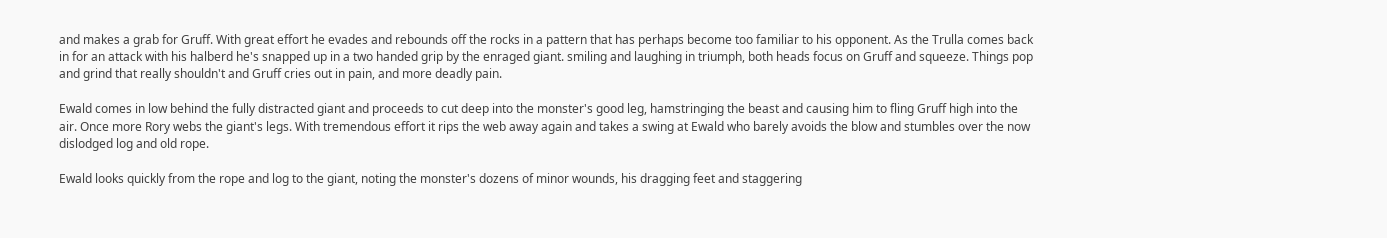and makes a grab for Gruff. With great effort he evades and rebounds off the rocks in a pattern that has perhaps become too familiar to his opponent. As the Trulla comes back in for an attack with his halberd he's snapped up in a two handed grip by the enraged giant. smiling and laughing in triumph, both heads focus on Gruff and squeeze. Things pop and grind that really shouldn't and Gruff cries out in pain, and more deadly pain.

Ewald comes in low behind the fully distracted giant and proceeds to cut deep into the monster's good leg, hamstringing the beast and causing him to fling Gruff high into the air. Once more Rory webs the giant's legs. With tremendous effort it rips the web away again and takes a swing at Ewald who barely avoids the blow and stumbles over the now dislodged log and old rope.

Ewald looks quickly from the rope and log to the giant, noting the monster's dozens of minor wounds, his dragging feet and staggering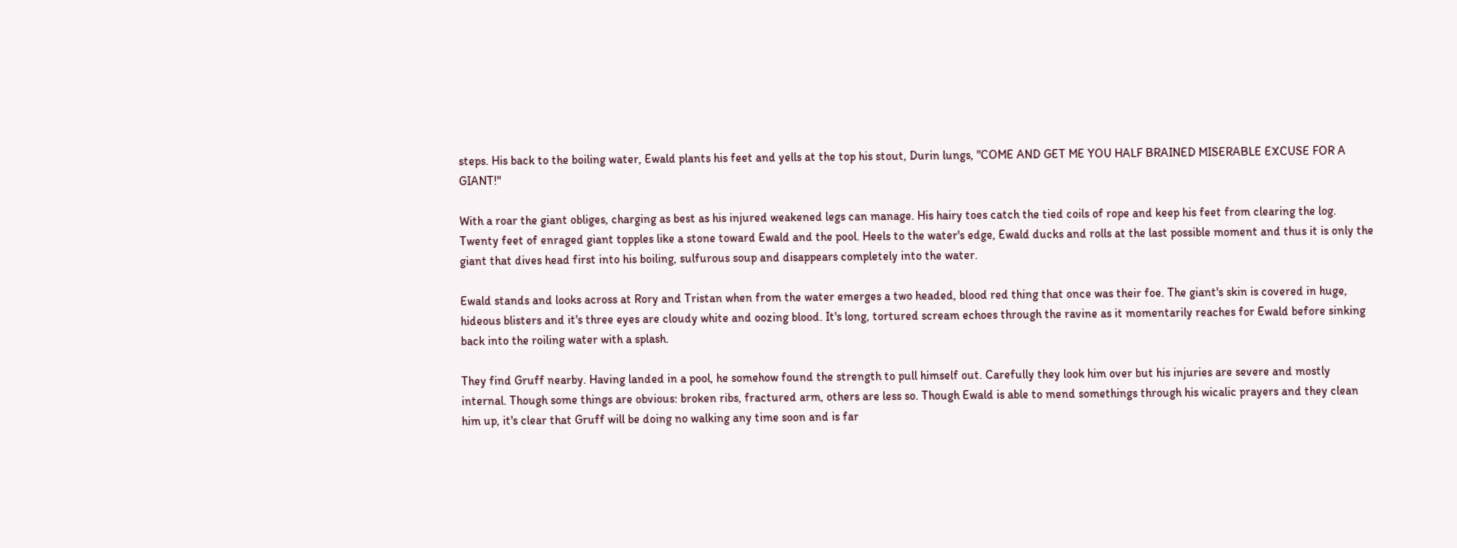steps. His back to the boiling water, Ewald plants his feet and yells at the top his stout, Durin lungs, "COME AND GET ME YOU HALF BRAINED MISERABLE EXCUSE FOR A GIANT!"

With a roar the giant obliges, charging as best as his injured weakened legs can manage. His hairy toes catch the tied coils of rope and keep his feet from clearing the log. Twenty feet of enraged giant topples like a stone toward Ewald and the pool. Heels to the water's edge, Ewald ducks and rolls at the last possible moment and thus it is only the giant that dives head first into his boiling, sulfurous soup and disappears completely into the water.

Ewald stands and looks across at Rory and Tristan when from the water emerges a two headed, blood red thing that once was their foe. The giant's skin is covered in huge, hideous blisters and it's three eyes are cloudy white and oozing blood. It's long, tortured scream echoes through the ravine as it momentarily reaches for Ewald before sinking back into the roiling water with a splash.

They find Gruff nearby. Having landed in a pool, he somehow found the strength to pull himself out. Carefully they look him over but his injuries are severe and mostly internal. Though some things are obvious: broken ribs, fractured arm, others are less so. Though Ewald is able to mend somethings through his wicalic prayers and they clean him up, it's clear that Gruff will be doing no walking any time soon and is far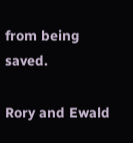from being saved.

Rory and Ewald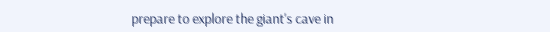prepare to explore the giant's cave in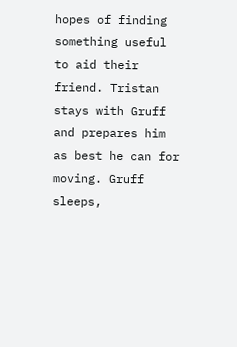hopes of finding something useful to aid their friend. Tristan stays with Gruff and prepares him as best he can for moving. Gruff sleeps,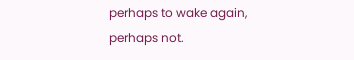perhaps to wake again, perhaps not.